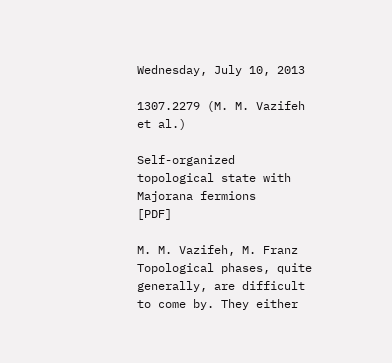Wednesday, July 10, 2013

1307.2279 (M. M. Vazifeh et al.)

Self-organized topological state with Majorana fermions    [PDF]

M. M. Vazifeh, M. Franz
Topological phases, quite generally, are difficult to come by. They either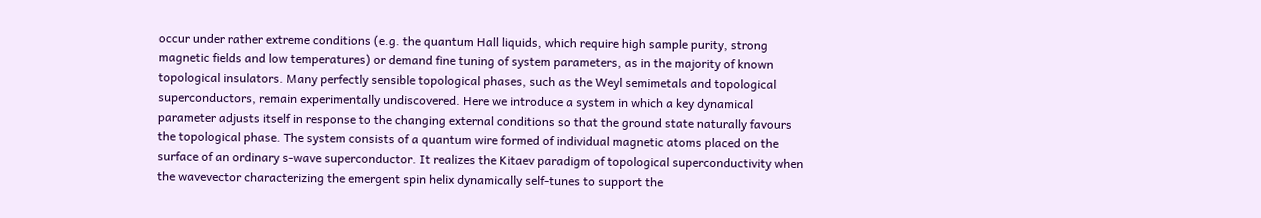occur under rather extreme conditions (e.g. the quantum Hall liquids, which require high sample purity, strong magnetic fields and low temperatures) or demand fine tuning of system parameters, as in the majority of known topological insulators. Many perfectly sensible topological phases, such as the Weyl semimetals and topological superconductors, remain experimentally undiscovered. Here we introduce a system in which a key dynamical parameter adjusts itself in response to the changing external conditions so that the ground state naturally favours the topological phase. The system consists of a quantum wire formed of individual magnetic atoms placed on the surface of an ordinary s-wave superconductor. It realizes the Kitaev paradigm of topological superconductivity when the wavevector characterizing the emergent spin helix dynamically self-tunes to support the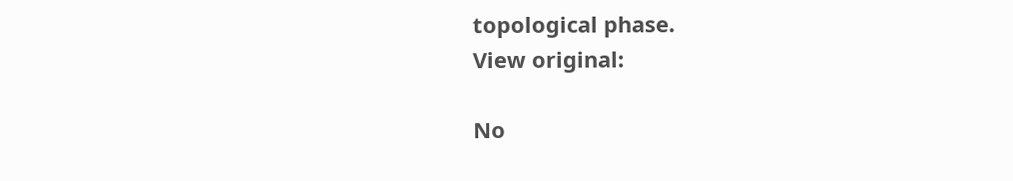topological phase.
View original:

No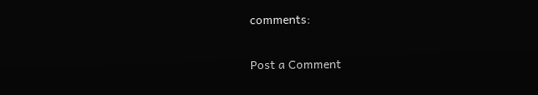comments:

Post a Comment